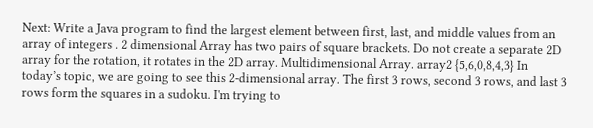Next: Write a Java program to find the largest element between first, last, and middle values from an array of integers . 2 dimensional Array has two pairs of square brackets. Do not create a separate 2D array for the rotation, it rotates in the 2D array. Multidimensional Array. array2 {5,6,0,8,4,3} In today’s topic, we are going to see this 2-dimensional array. The first 3 rows, second 3 rows, and last 3 rows form the squares in a sudoku. I'm trying to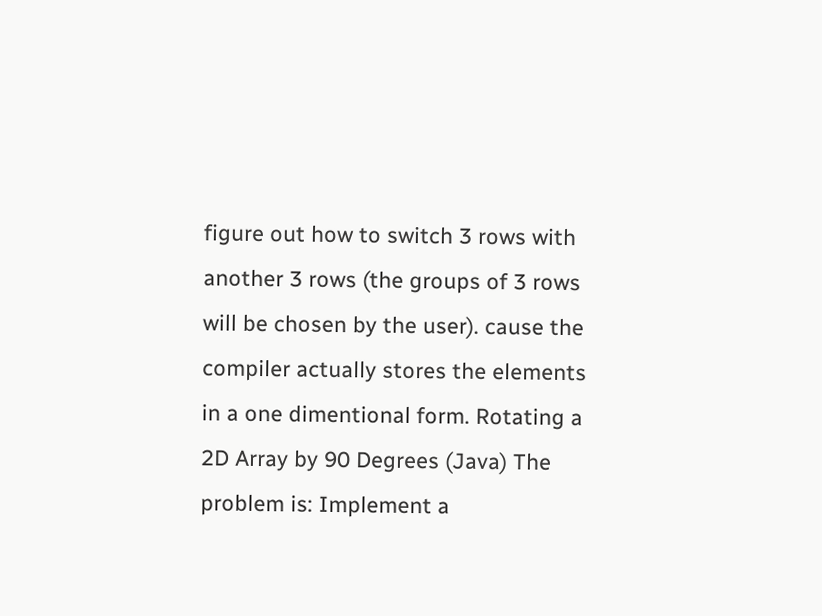figure out how to switch 3 rows with another 3 rows (the groups of 3 rows will be chosen by the user). cause the compiler actually stores the elements in a one dimentional form. Rotating a 2D Array by 90 Degrees (Java) The problem is: Implement a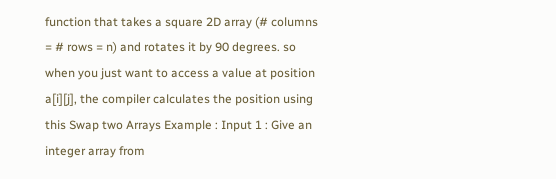function that takes a square 2D array (# columns = # rows = n) and rotates it by 90 degrees. so when you just want to access a value at position a[i][j], the compiler calculates the position using this Swap two Arrays Example : Input 1 : Give an integer array from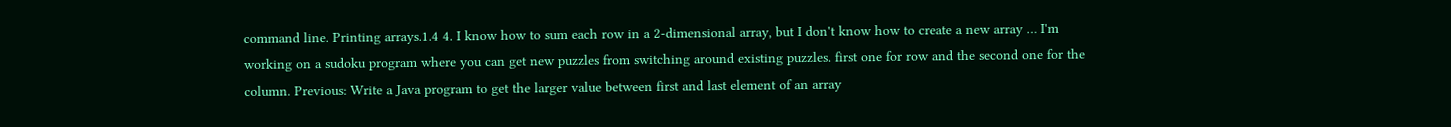command line. Printing arrays.1.4 4. I know how to sum each row in a 2-dimensional array, but I don't know how to create a new array … I'm working on a sudoku program where you can get new puzzles from switching around existing puzzles. first one for row and the second one for the column. Previous: Write a Java program to get the larger value between first and last element of an array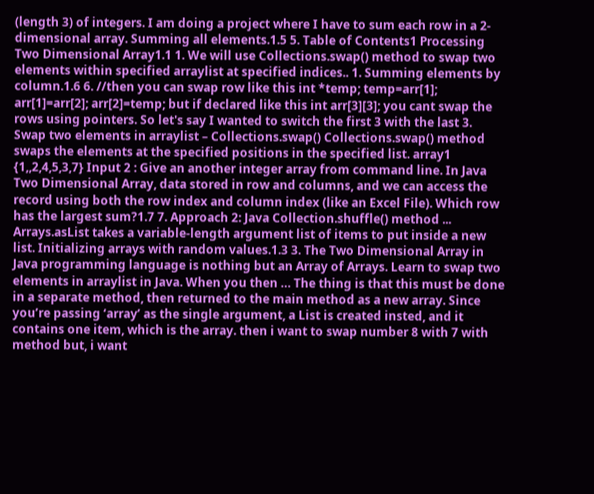(length 3) of integers. I am doing a project where I have to sum each row in a 2-dimensional array. Summing all elements.1.5 5. Table of Contents1 Processing Two Dimensional Array1.1 1. We will use Collections.swap() method to swap two elements within specified arraylist at specified indices.. 1. Summing elements by column.1.6 6. //then you can swap row like this int *temp; temp=arr[1]; arr[1]=arr[2]; arr[2]=temp; but if declared like this int arr[3][3]; you cant swap the rows using pointers. So let's say I wanted to switch the first 3 with the last 3. Swap two elements in arraylist – Collections.swap() Collections.swap() method swaps the elements at the specified positions in the specified list. array1 {1,,2,4,5,3,7} Input 2 : Give an another integer array from command line. In Java Two Dimensional Array, data stored in row and columns, and we can access the record using both the row index and column index (like an Excel File). Which row has the largest sum?1.7 7. Approach 2: Java Collection.shuffle() method ... Arrays.asList takes a variable-length argument list of items to put inside a new list. Initializing arrays with random values.1.3 3. The Two Dimensional Array in Java programming language is nothing but an Array of Arrays. Learn to swap two elements in arraylist in Java. When you then … The thing is that this must be done in a separate method, then returned to the main method as a new array. Since you’re passing ‘array’ as the single argument, a List is created insted, and it contains one item, which is the array. then i want to swap number 8 with 7 with method but, i want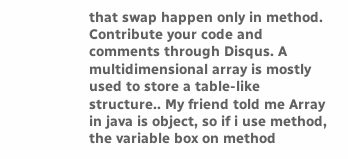that swap happen only in method. Contribute your code and comments through Disqus. A multidimensional array is mostly used to store a table-like structure.. My friend told me Array in java is object, so if i use method, the variable box on method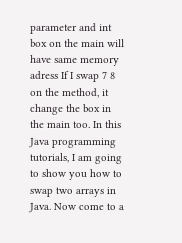parameter and int box on the main will have same memory adress If I swap 7 8 on the method, it change the box in the main too. In this Java programming tutorials, I am going to show you how to swap two arrays in Java. Now come to a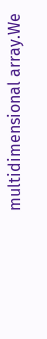multidimensional array.We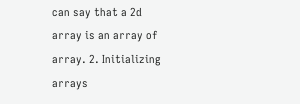can say that a 2d array is an array of array. 2. Initializing arrays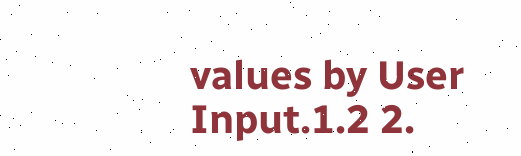values by User Input.1.2 2.